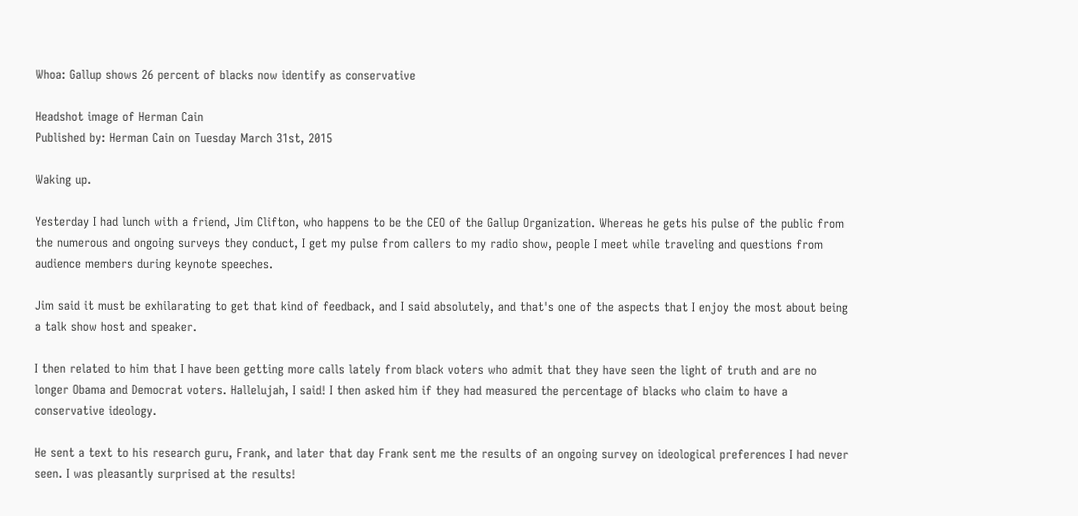Whoa: Gallup shows 26 percent of blacks now identify as conservative

Headshot image of Herman Cain
Published by: Herman Cain on Tuesday March 31st, 2015

Waking up.

Yesterday I had lunch with a friend, Jim Clifton, who happens to be the CEO of the Gallup Organization. Whereas he gets his pulse of the public from the numerous and ongoing surveys they conduct, I get my pulse from callers to my radio show, people I meet while traveling and questions from audience members during keynote speeches.

Jim said it must be exhilarating to get that kind of feedback, and I said absolutely, and that's one of the aspects that I enjoy the most about being a talk show host and speaker.

I then related to him that I have been getting more calls lately from black voters who admit that they have seen the light of truth and are no longer Obama and Democrat voters. Hallelujah, I said! I then asked him if they had measured the percentage of blacks who claim to have a conservative ideology.

He sent a text to his research guru, Frank, and later that day Frank sent me the results of an ongoing survey on ideological preferences I had never seen. I was pleasantly surprised at the results!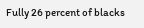Fully 26 percent of blacks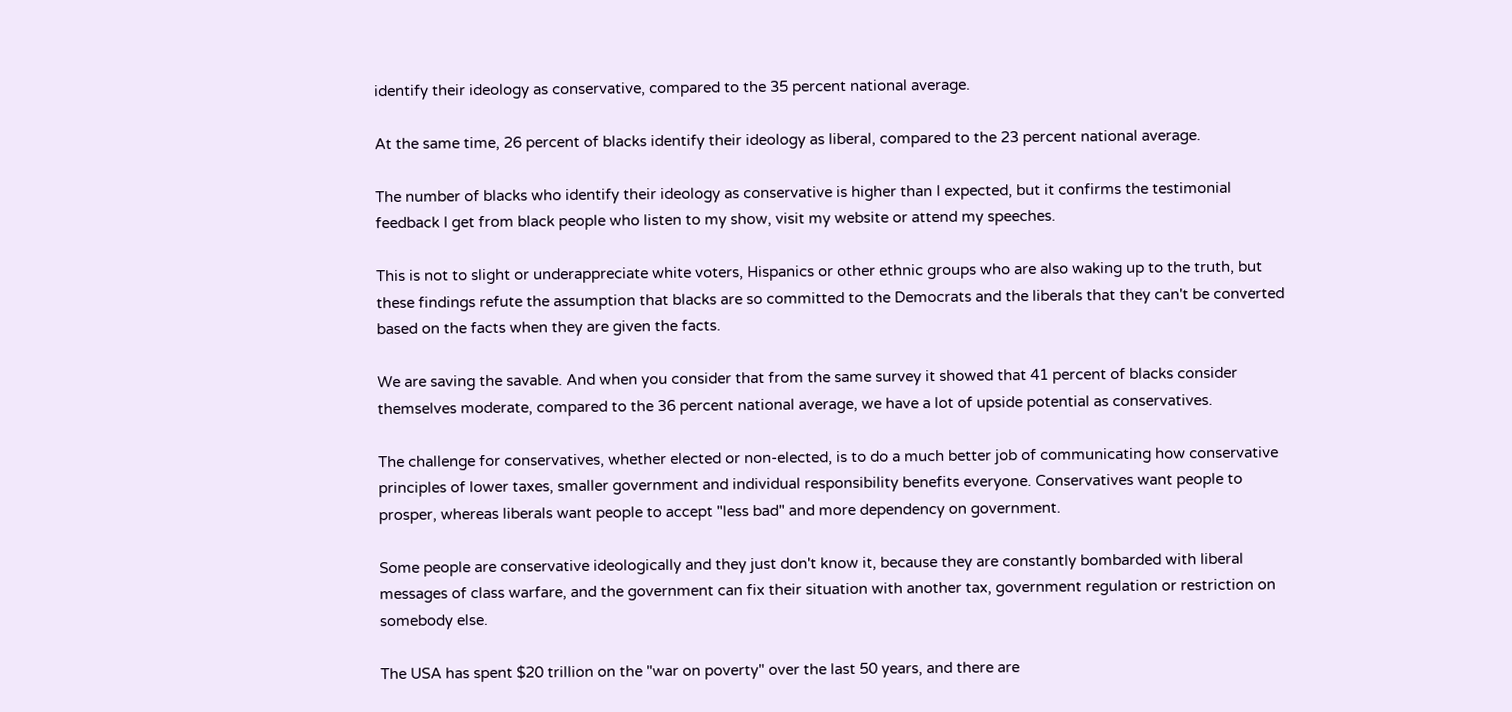identify their ideology as conservative, compared to the 35 percent national average.

At the same time, 26 percent of blacks identify their ideology as liberal, compared to the 23 percent national average.

The number of blacks who identify their ideology as conservative is higher than I expected, but it confirms the testimonial feedback I get from black people who listen to my show, visit my website or attend my speeches.

This is not to slight or underappreciate white voters, Hispanics or other ethnic groups who are also waking up to the truth, but these findings refute the assumption that blacks are so committed to the Democrats and the liberals that they can't be converted based on the facts when they are given the facts.

We are saving the savable. And when you consider that from the same survey it showed that 41 percent of blacks consider themselves moderate, compared to the 36 percent national average, we have a lot of upside potential as conservatives.

The challenge for conservatives, whether elected or non-elected, is to do a much better job of communicating how conservative principles of lower taxes, smaller government and individual responsibility benefits everyone. Conservatives want people to prosper, whereas liberals want people to accept "less bad" and more dependency on government.

Some people are conservative ideologically and they just don't know it, because they are constantly bombarded with liberal messages of class warfare, and the government can fix their situation with another tax, government regulation or restriction on somebody else.

The USA has spent $20 trillion on the "war on poverty" over the last 50 years, and there are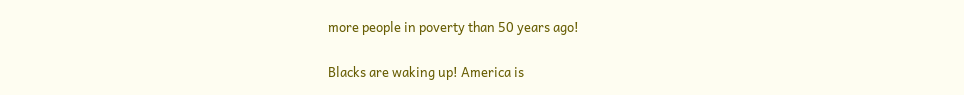more people in poverty than 50 years ago!

Blacks are waking up! America is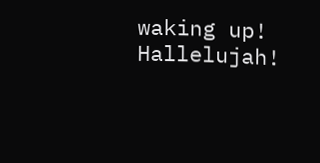waking up! Hallelujah!